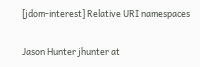[jdom-interest] Relative URI namespaces

Jason Hunter jhunter at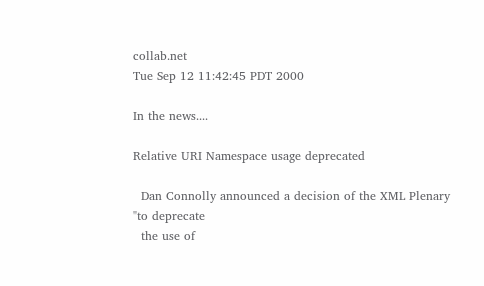collab.net
Tue Sep 12 11:42:45 PDT 2000

In the news....

Relative URI Namespace usage deprecated

  Dan Connolly announced a decision of the XML Plenary "to deprecate
  the use of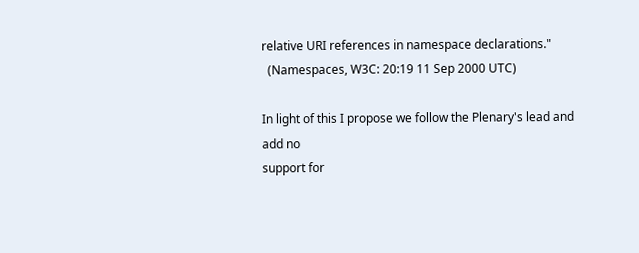relative URI references in namespace declarations."
  (Namespaces, W3C: 20:19 11 Sep 2000 UTC)

In light of this I propose we follow the Plenary's lead and add no
support for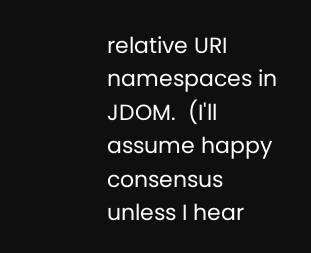relative URI namespaces in JDOM.  (I'll assume happy
consensus unless I hear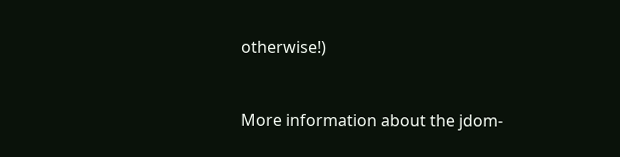otherwise!)


More information about the jdom-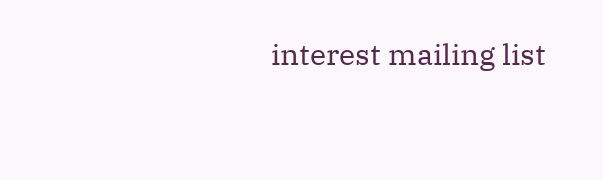interest mailing list